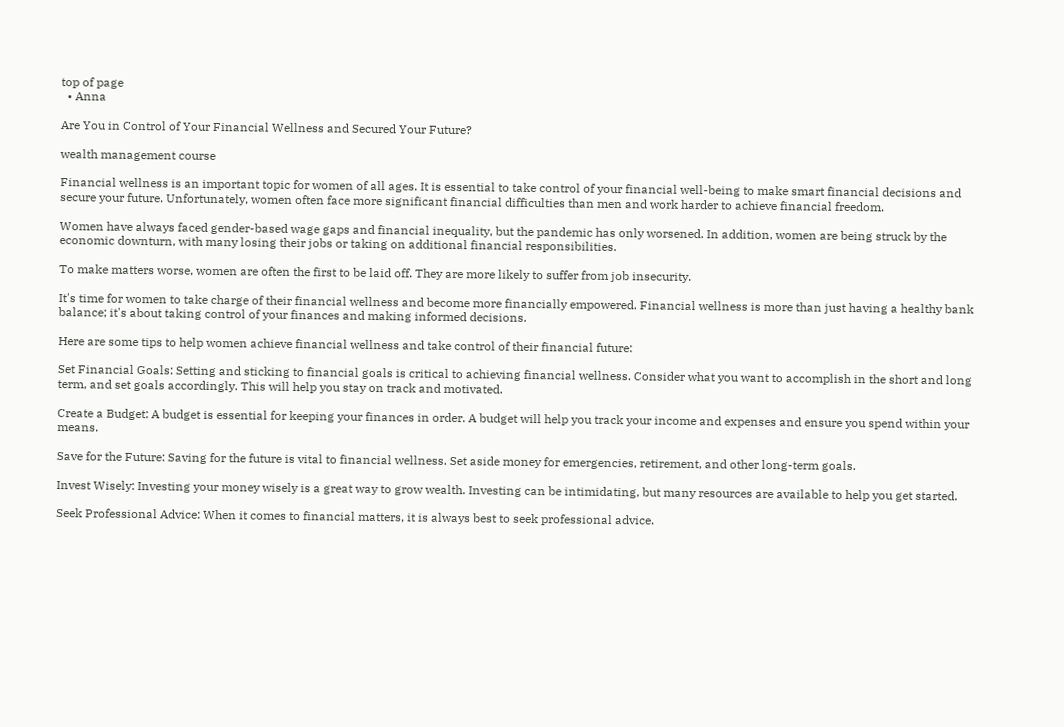top of page
  • Anna

Are You in Control of Your Financial Wellness and Secured Your Future?

wealth management course

Financial wellness is an important topic for women of all ages. It is essential to take control of your financial well-being to make smart financial decisions and secure your future. Unfortunately, women often face more significant financial difficulties than men and work harder to achieve financial freedom.

Women have always faced gender-based wage gaps and financial inequality, but the pandemic has only worsened. In addition, women are being struck by the economic downturn, with many losing their jobs or taking on additional financial responsibilities.

To make matters worse, women are often the first to be laid off. They are more likely to suffer from job insecurity.

It's time for women to take charge of their financial wellness and become more financially empowered. Financial wellness is more than just having a healthy bank balance; it's about taking control of your finances and making informed decisions.

Here are some tips to help women achieve financial wellness and take control of their financial future:

Set Financial Goals: Setting and sticking to financial goals is critical to achieving financial wellness. Consider what you want to accomplish in the short and long term, and set goals accordingly. This will help you stay on track and motivated.

Create a Budget: A budget is essential for keeping your finances in order. A budget will help you track your income and expenses and ensure you spend within your means.

Save for the Future: Saving for the future is vital to financial wellness. Set aside money for emergencies, retirement, and other long-term goals.

Invest Wisely: Investing your money wisely is a great way to grow wealth. Investing can be intimidating, but many resources are available to help you get started.

Seek Professional Advice: When it comes to financial matters, it is always best to seek professional advice.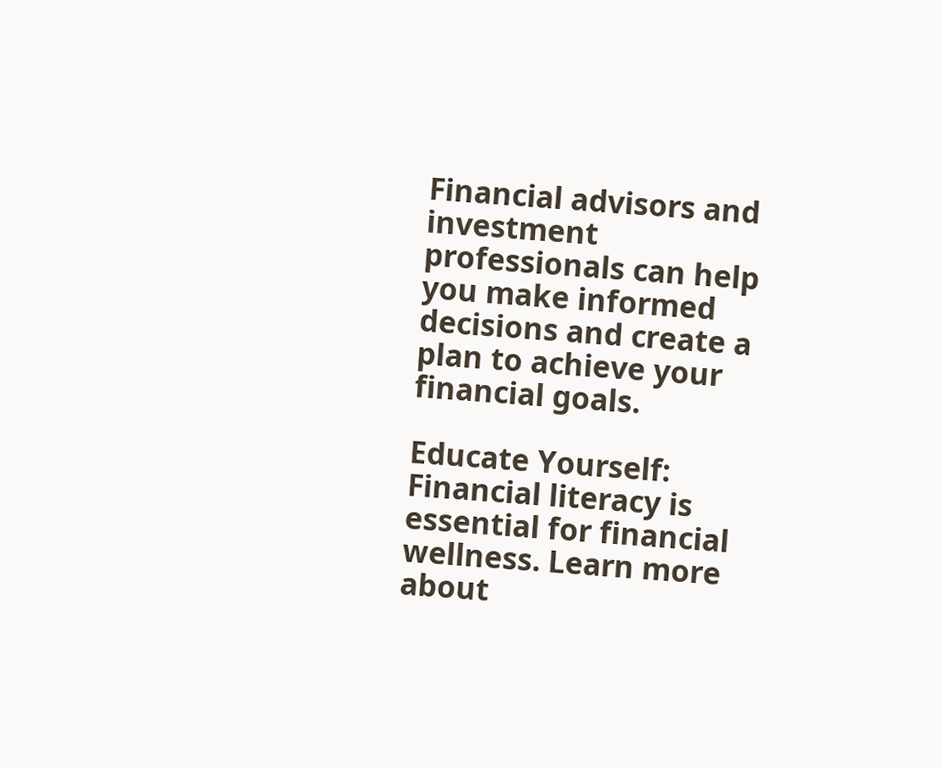Financial advisors and investment professionals can help you make informed decisions and create a plan to achieve your financial goals.

Educate Yourself: Financial literacy is essential for financial wellness. Learn more about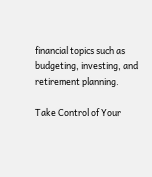financial topics such as budgeting, investing, and retirement planning.

Take Control of Your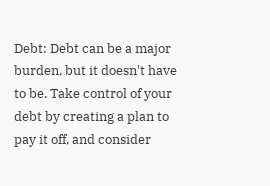Debt: Debt can be a major burden, but it doesn't have to be. Take control of your debt by creating a plan to pay it off, and consider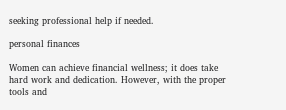seeking professional help if needed.

personal finances

Women can achieve financial wellness; it does take hard work and dedication. However, with the proper tools and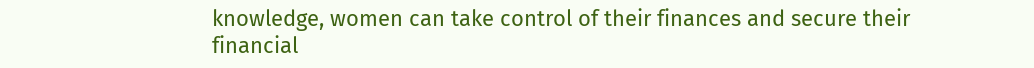knowledge, women can take control of their finances and secure their financial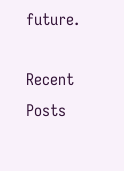future.

Recent Posts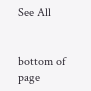See All


bottom of page